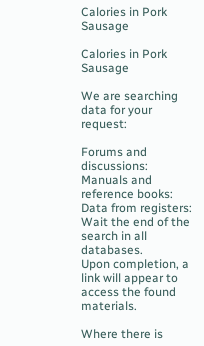Calories in Pork Sausage

Calories in Pork Sausage

We are searching data for your request:

Forums and discussions:
Manuals and reference books:
Data from registers:
Wait the end of the search in all databases.
Upon completion, a link will appear to access the found materials.

Where there is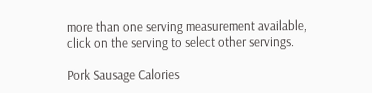more than one serving measurement available, click on the serving to select other servings.

Pork Sausage Calories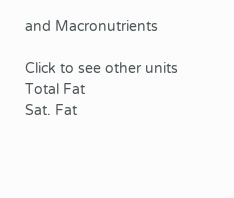and Macronutrients

Click to see other units
Total Fat
Sat. Fat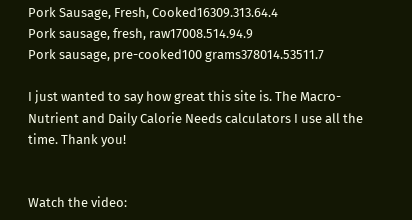Pork Sausage, Fresh, Cooked16309.313.64.4
Pork sausage, fresh, raw17008.514.94.9
Pork sausage, pre-cooked100 grams378014.53511.7

I just wanted to say how great this site is. The Macro-Nutrient and Daily Calorie Needs calculators I use all the time. Thank you!


Watch the video: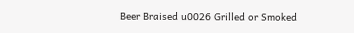Beer Braised u0026 Grilled or Smoked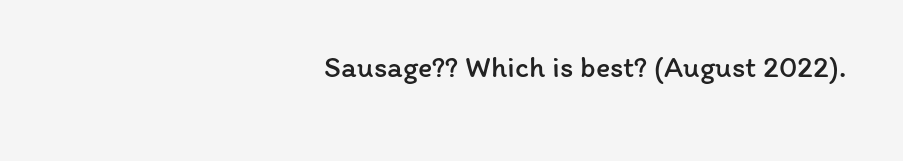Sausage?? Which is best? (August 2022).